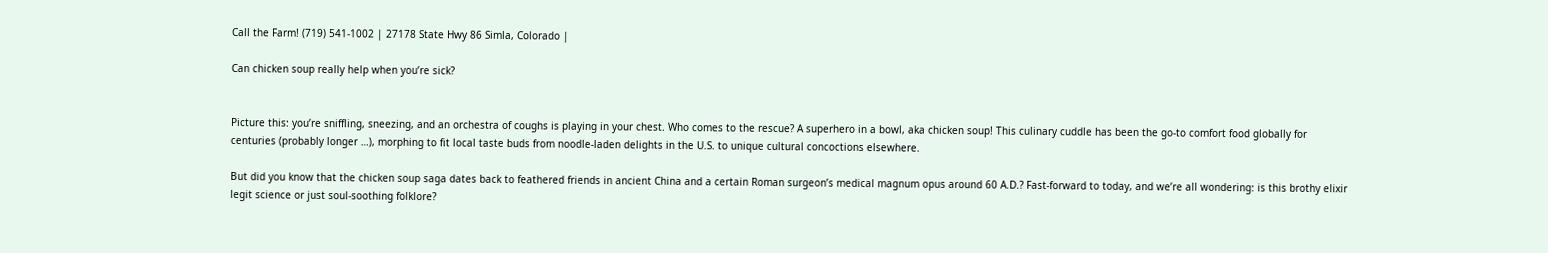Call the Farm! (719) 541-1002 | 27178 State Hwy 86 Simla, Colorado |

Can chicken soup really help when you’re sick?


Picture this: you’re sniffling, sneezing, and an orchestra of coughs is playing in your chest. Who comes to the rescue? A superhero in a bowl, aka chicken soup! This culinary cuddle has been the go-to comfort food globally for centuries (probably longer …), morphing to fit local taste buds from noodle-laden delights in the U.S. to unique cultural concoctions elsewhere.

But did you know that the chicken soup saga dates back to feathered friends in ancient China and a certain Roman surgeon’s medical magnum opus around 60 A.D.? Fast-forward to today, and we’re all wondering: is this brothy elixir legit science or just soul-soothing folklore?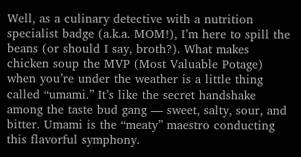Well, as a culinary detective with a nutrition specialist badge (a.k.a. MOM!), I’m here to spill the beans (or should I say, broth?). What makes chicken soup the MVP (Most Valuable Potage) when you’re under the weather is a little thing called “umami.” It’s like the secret handshake among the taste bud gang — sweet, salty, sour, and bitter. Umami is the “meaty” maestro conducting this flavorful symphony.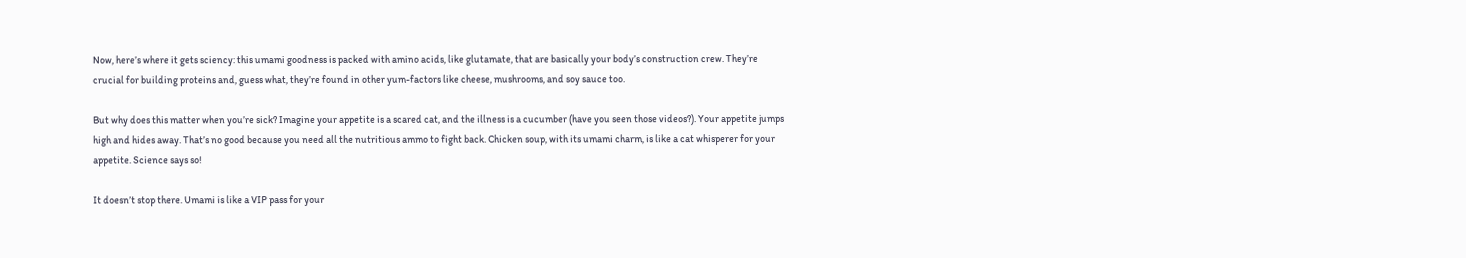Now, here’s where it gets sciency: this umami goodness is packed with amino acids, like glutamate, that are basically your body’s construction crew. They’re crucial for building proteins and, guess what, they’re found in other yum-factors like cheese, mushrooms, and soy sauce too.

But why does this matter when you’re sick? Imagine your appetite is a scared cat, and the illness is a cucumber (have you seen those videos?). Your appetite jumps high and hides away. That’s no good because you need all the nutritious ammo to fight back. Chicken soup, with its umami charm, is like a cat whisperer for your appetite. Science says so!

It doesn’t stop there. Umami is like a VIP pass for your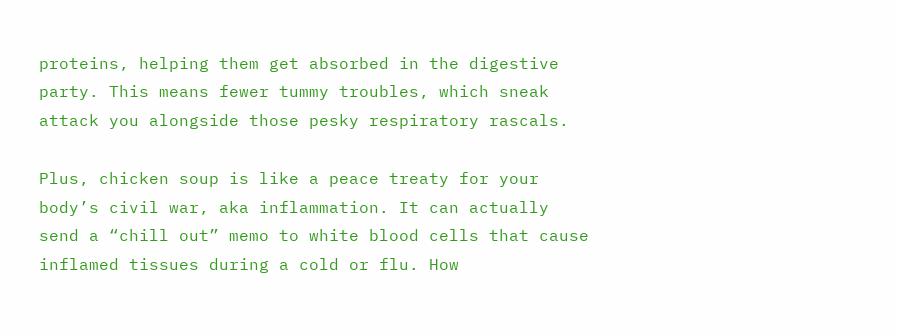proteins, helping them get absorbed in the digestive party. This means fewer tummy troubles, which sneak attack you alongside those pesky respiratory rascals.

Plus, chicken soup is like a peace treaty for your body’s civil war, aka inflammation. It can actually send a “chill out” memo to white blood cells that cause inflamed tissues during a cold or flu. How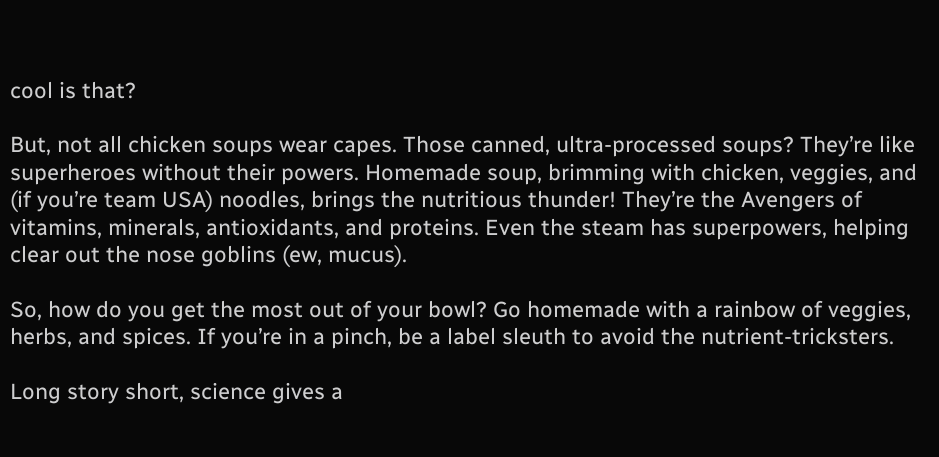cool is that?

But, not all chicken soups wear capes. Those canned, ultra-processed soups? They’re like superheroes without their powers. Homemade soup, brimming with chicken, veggies, and (if you’re team USA) noodles, brings the nutritious thunder! They’re the Avengers of vitamins, minerals, antioxidants, and proteins. Even the steam has superpowers, helping clear out the nose goblins (ew, mucus).

So, how do you get the most out of your bowl? Go homemade with a rainbow of veggies, herbs, and spices. If you’re in a pinch, be a label sleuth to avoid the nutrient-tricksters.

Long story short, science gives a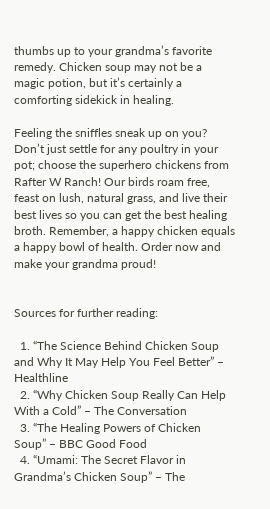thumbs up to your grandma’s favorite remedy. Chicken soup may not be a magic potion, but it’s certainly a comforting sidekick in healing.

Feeling the sniffles sneak up on you? Don’t just settle for any poultry in your pot; choose the superhero chickens from Rafter W Ranch! Our birds roam free, feast on lush, natural grass, and live their best lives so you can get the best healing broth. Remember, a happy chicken equals a happy bowl of health. Order now and make your grandma proud!


Sources for further reading:

  1. “The Science Behind Chicken Soup and Why It May Help You Feel Better” – Healthline
  2. “Why Chicken Soup Really Can Help With a Cold” – The Conversation
  3. “The Healing Powers of Chicken Soup” – BBC Good Food
  4. “Umami: The Secret Flavor in Grandma’s Chicken Soup” – The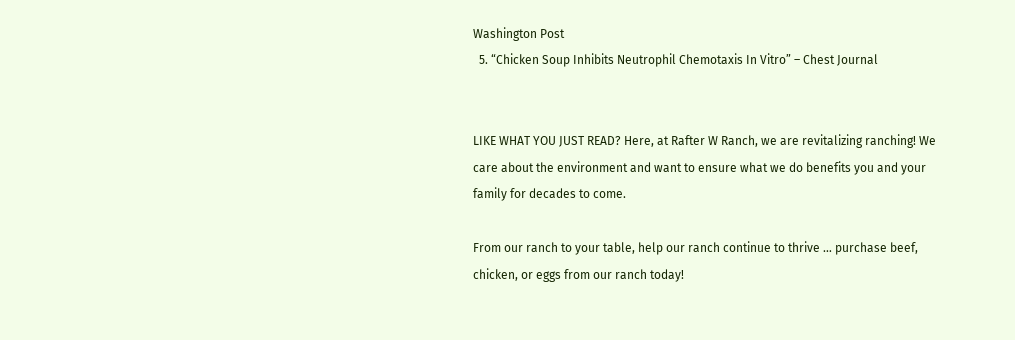Washington Post
  5. “Chicken Soup Inhibits Neutrophil Chemotaxis In Vitro” – Chest Journal


LIKE WHAT YOU JUST READ? Here, at Rafter W Ranch, we are revitalizing ranching! We care about the environment and want to ensure what we do benefits you and your family for decades to come.

From our ranch to your table, help our ranch continue to thrive … purchase beef, chicken, or eggs from our ranch today!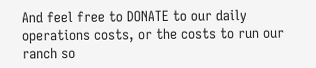And feel free to DONATE to our daily operations costs, or the costs to run our ranch so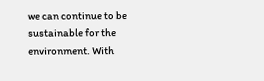we can continue to be sustainable for the environment. With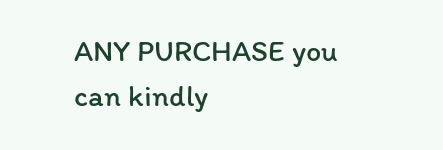ANY PURCHASE you can kindly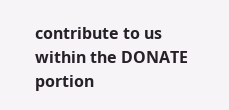contribute to us within the DONATE portion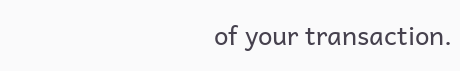of your transaction.